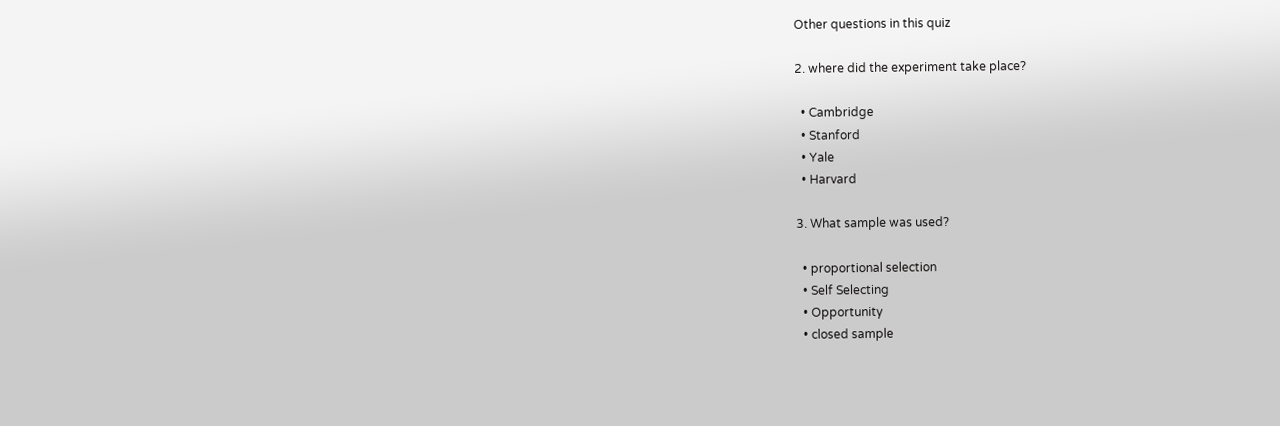Other questions in this quiz

2. where did the experiment take place?

  • Cambridge
  • Stanford
  • Yale
  • Harvard

3. What sample was used?

  • proportional selection
  • Self Selecting
  • Opportunity
  • closed sample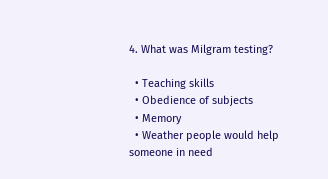4. What was Milgram testing?

  • Teaching skills
  • Obedience of subjects
  • Memory
  • Weather people would help someone in need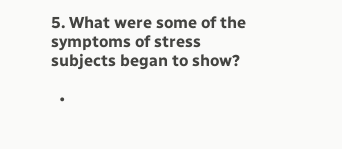5. What were some of the symptoms of stress subjects began to show?

  •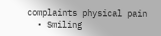complaints physical pain
  • Smiling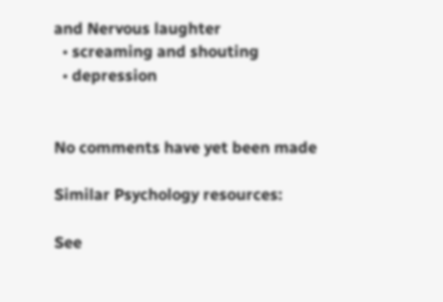and Nervous laughter
  • screaming and shouting
  • depression


No comments have yet been made

Similar Psychology resources:

See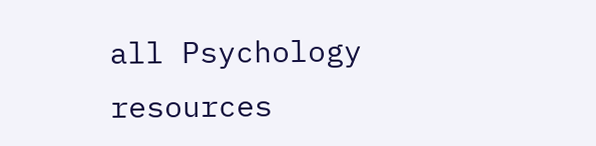all Psychology resources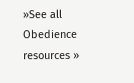»See all Obedience resources »